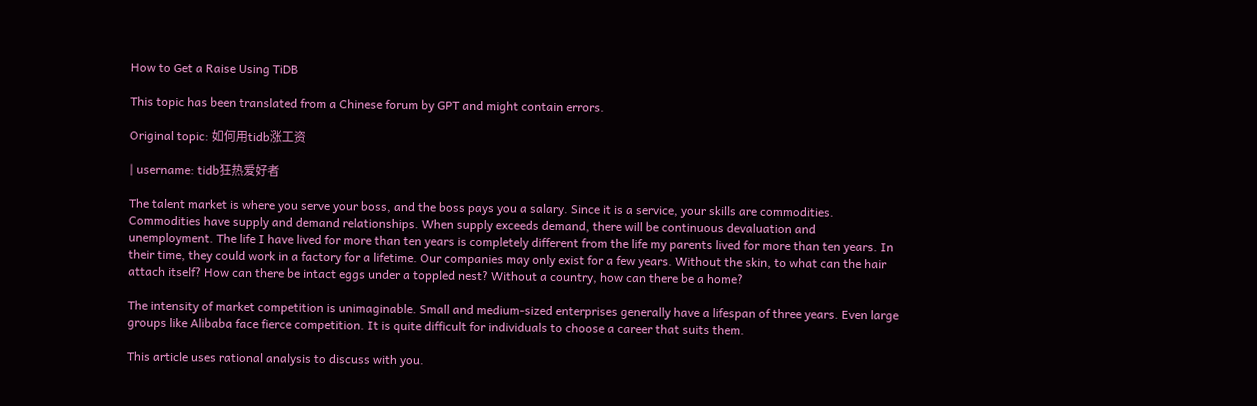How to Get a Raise Using TiDB

This topic has been translated from a Chinese forum by GPT and might contain errors.

Original topic: 如何用tidb涨工资

| username: tidb狂热爱好者

The talent market is where you serve your boss, and the boss pays you a salary. Since it is a service, your skills are commodities. Commodities have supply and demand relationships. When supply exceeds demand, there will be continuous devaluation and unemployment. The life I have lived for more than ten years is completely different from the life my parents lived for more than ten years. In their time, they could work in a factory for a lifetime. Our companies may only exist for a few years. Without the skin, to what can the hair attach itself? How can there be intact eggs under a toppled nest? Without a country, how can there be a home?

The intensity of market competition is unimaginable. Small and medium-sized enterprises generally have a lifespan of three years. Even large groups like Alibaba face fierce competition. It is quite difficult for individuals to choose a career that suits them.

This article uses rational analysis to discuss with you.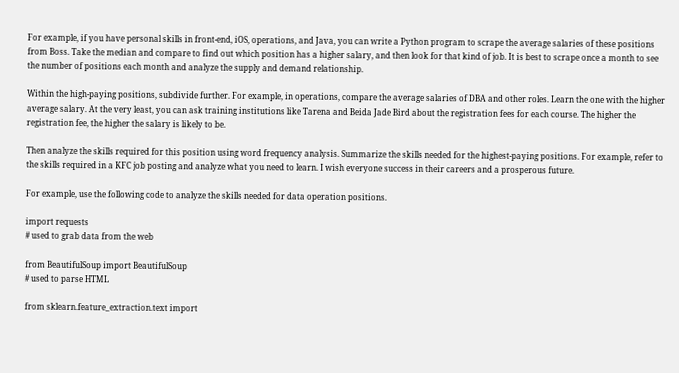For example, if you have personal skills in front-end, iOS, operations, and Java, you can write a Python program to scrape the average salaries of these positions from Boss. Take the median and compare to find out which position has a higher salary, and then look for that kind of job. It is best to scrape once a month to see the number of positions each month and analyze the supply and demand relationship.

Within the high-paying positions, subdivide further. For example, in operations, compare the average salaries of DBA and other roles. Learn the one with the higher average salary. At the very least, you can ask training institutions like Tarena and Beida Jade Bird about the registration fees for each course. The higher the registration fee, the higher the salary is likely to be.

Then analyze the skills required for this position using word frequency analysis. Summarize the skills needed for the highest-paying positions. For example, refer to the skills required in a KFC job posting and analyze what you need to learn. I wish everyone success in their careers and a prosperous future.

For example, use the following code to analyze the skills needed for data operation positions.

import requests
# used to grab data from the web

from BeautifulSoup import BeautifulSoup
# used to parse HTML

from sklearn.feature_extraction.text import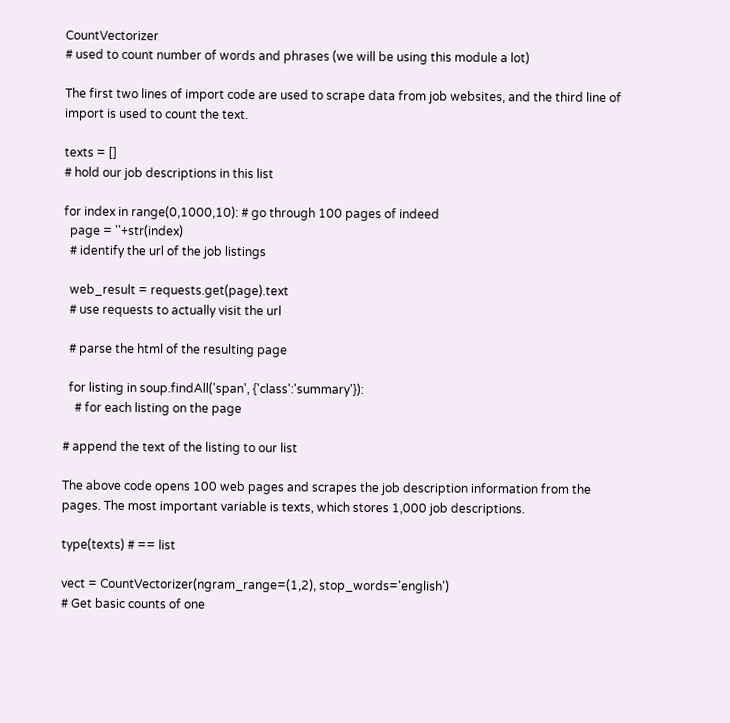CountVectorizer
# used to count number of words and phrases (we will be using this module a lot)

The first two lines of import code are used to scrape data from job websites, and the third line of import is used to count the text.

texts = []
# hold our job descriptions in this list

for index in range(0,1000,10): # go through 100 pages of indeed
  page = ''+str(index)
  # identify the url of the job listings

  web_result = requests.get(page).text
  # use requests to actually visit the url

  # parse the html of the resulting page

  for listing in soup.findAll('span', {'class':'summary'}):
    # for each listing on the page

# append the text of the listing to our list

The above code opens 100 web pages and scrapes the job description information from the pages. The most important variable is texts, which stores 1,000 job descriptions.

type(texts) # == list

vect = CountVectorizer(ngram_range=(1,2), stop_words='english')
# Get basic counts of one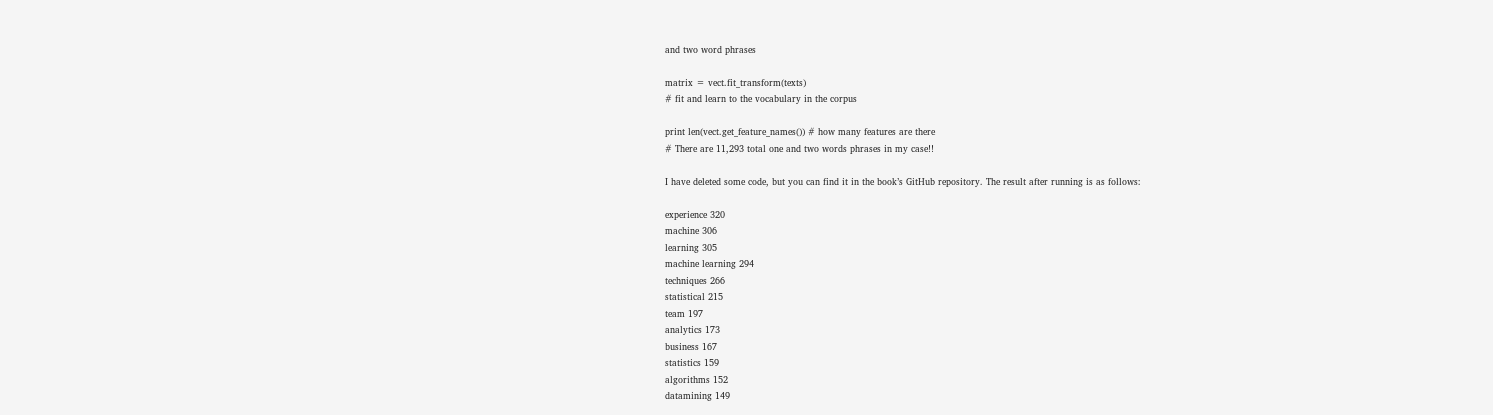and two word phrases

matrix = vect.fit_transform(texts)
# fit and learn to the vocabulary in the corpus

print len(vect.get_feature_names()) # how many features are there
# There are 11,293 total one and two words phrases in my case!!

I have deleted some code, but you can find it in the book’s GitHub repository. The result after running is as follows:

experience 320
machine 306
learning 305
machine learning 294
techniques 266
statistical 215
team 197
analytics 173
business 167
statistics 159
algorithms 152
datamining 149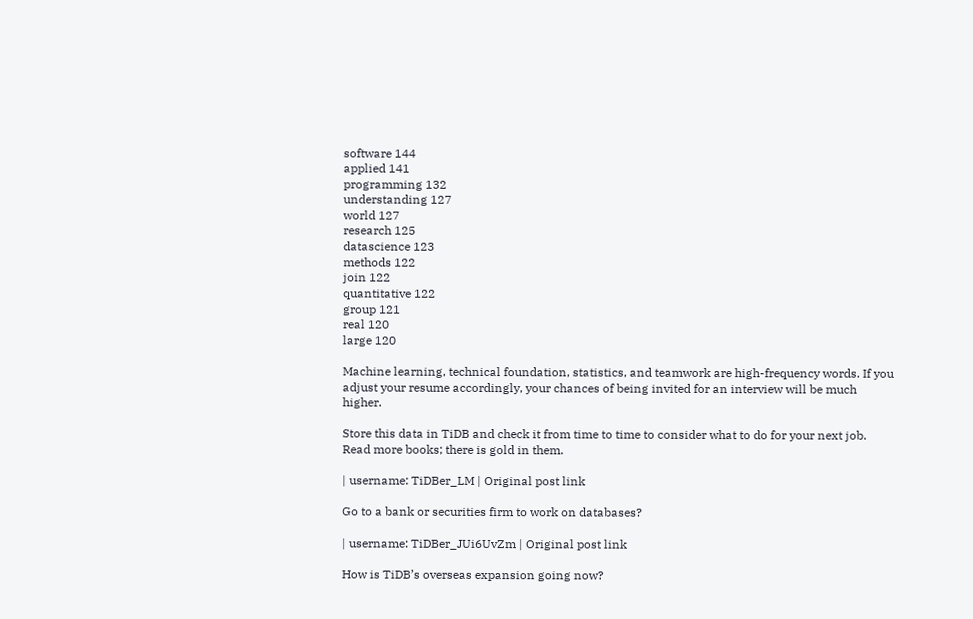software 144
applied 141
programming 132
understanding 127
world 127
research 125
datascience 123
methods 122
join 122
quantitative 122
group 121
real 120
large 120

Machine learning, technical foundation, statistics, and teamwork are high-frequency words. If you adjust your resume accordingly, your chances of being invited for an interview will be much higher.

Store this data in TiDB and check it from time to time to consider what to do for your next job. Read more books; there is gold in them.

| username: TiDBer_LM | Original post link

Go to a bank or securities firm to work on databases?

| username: TiDBer_JUi6UvZm | Original post link

How is TiDB’s overseas expansion going now?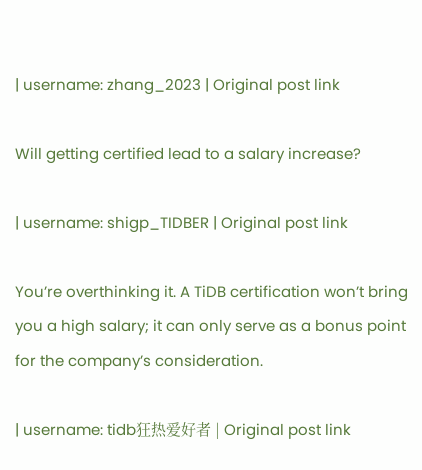| username: zhang_2023 | Original post link

Will getting certified lead to a salary increase?

| username: shigp_TIDBER | Original post link

You’re overthinking it. A TiDB certification won’t bring you a high salary; it can only serve as a bonus point for the company’s consideration.

| username: tidb狂热爱好者 | Original post link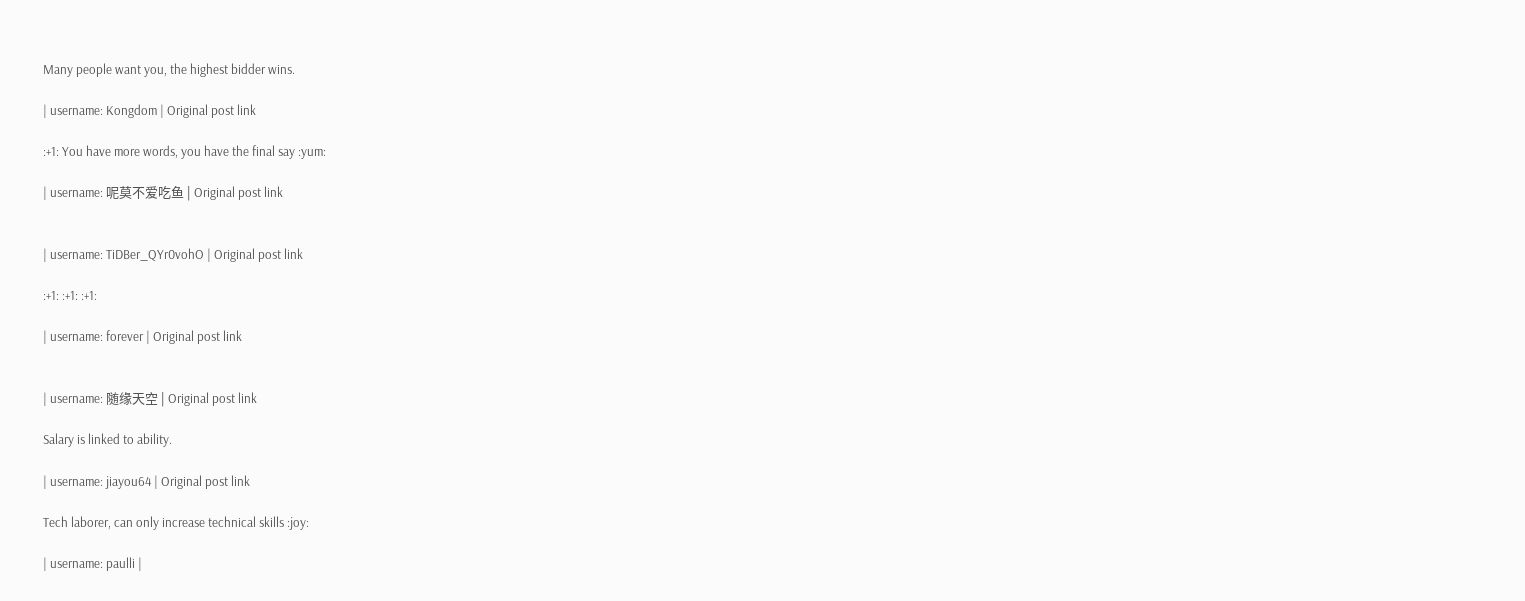Many people want you, the highest bidder wins.

| username: Kongdom | Original post link

:+1: You have more words, you have the final say :yum:

| username: 呢莫不爱吃鱼 | Original post link


| username: TiDBer_QYr0vohO | Original post link

:+1: :+1: :+1:

| username: forever | Original post link


| username: 随缘天空 | Original post link

Salary is linked to ability.

| username: jiayou64 | Original post link

Tech laborer, can only increase technical skills :joy:

| username: paulli |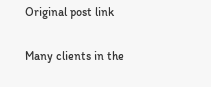Original post link

Many clients in the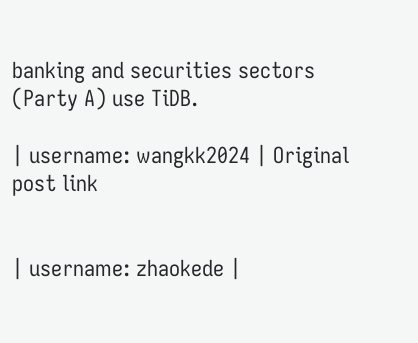banking and securities sectors (Party A) use TiDB.

| username: wangkk2024 | Original post link


| username: zhaokede |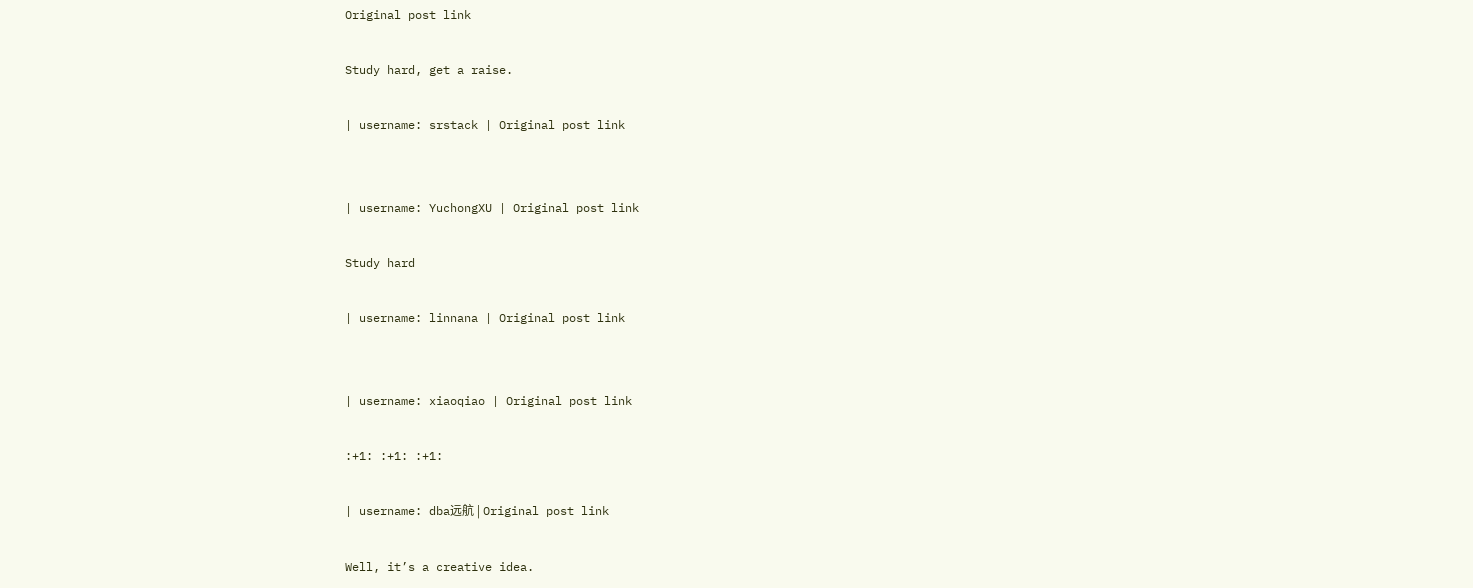Original post link

Study hard, get a raise.

| username: srstack | Original post link


| username: YuchongXU | Original post link

Study hard

| username: linnana | Original post link


| username: xiaoqiao | Original post link

:+1: :+1: :+1:

| username: dba远航 | Original post link

Well, it’s a creative idea.